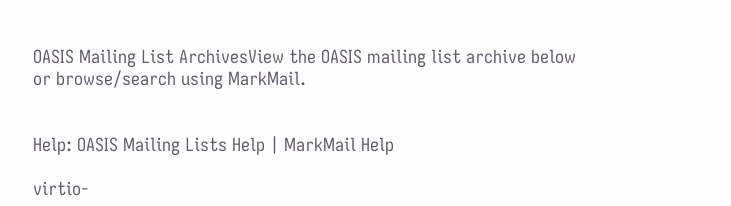OASIS Mailing List ArchivesView the OASIS mailing list archive below
or browse/search using MarkMail.


Help: OASIS Mailing Lists Help | MarkMail Help

virtio-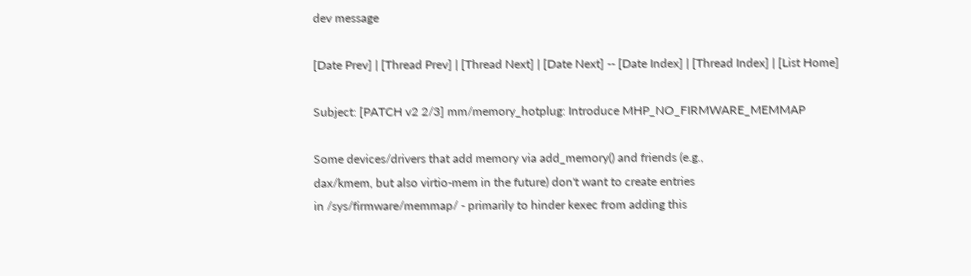dev message

[Date Prev] | [Thread Prev] | [Thread Next] | [Date Next] -- [Date Index] | [Thread Index] | [List Home]

Subject: [PATCH v2 2/3] mm/memory_hotplug: Introduce MHP_NO_FIRMWARE_MEMMAP

Some devices/drivers that add memory via add_memory() and friends (e.g.,
dax/kmem, but also virtio-mem in the future) don't want to create entries
in /sys/firmware/memmap/ - primarily to hinder kexec from adding this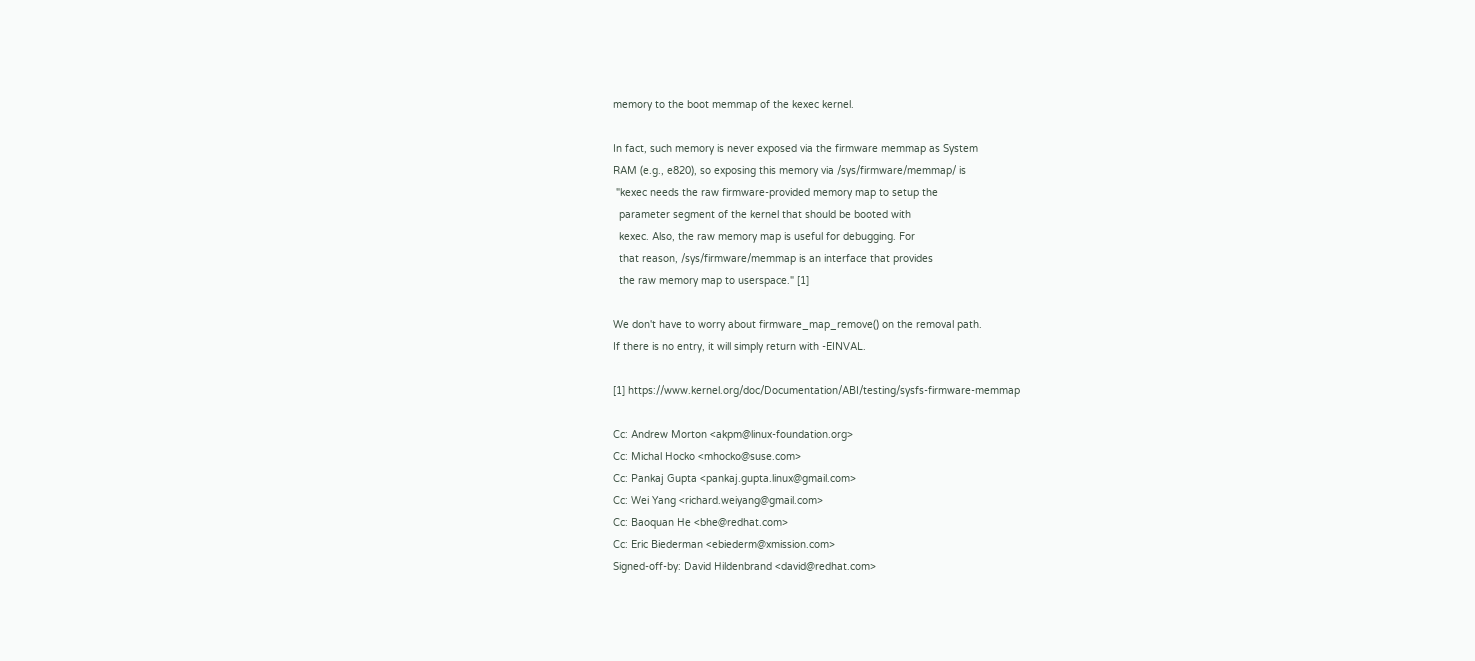memory to the boot memmap of the kexec kernel.

In fact, such memory is never exposed via the firmware memmap as System
RAM (e.g., e820), so exposing this memory via /sys/firmware/memmap/ is
 "kexec needs the raw firmware-provided memory map to setup the
  parameter segment of the kernel that should be booted with
  kexec. Also, the raw memory map is useful for debugging. For
  that reason, /sys/firmware/memmap is an interface that provides
  the raw memory map to userspace." [1]

We don't have to worry about firmware_map_remove() on the removal path.
If there is no entry, it will simply return with -EINVAL.

[1] https://www.kernel.org/doc/Documentation/ABI/testing/sysfs-firmware-memmap

Cc: Andrew Morton <akpm@linux-foundation.org>
Cc: Michal Hocko <mhocko@suse.com>
Cc: Pankaj Gupta <pankaj.gupta.linux@gmail.com>
Cc: Wei Yang <richard.weiyang@gmail.com>
Cc: Baoquan He <bhe@redhat.com>
Cc: Eric Biederman <ebiederm@xmission.com>
Signed-off-by: David Hildenbrand <david@redhat.com>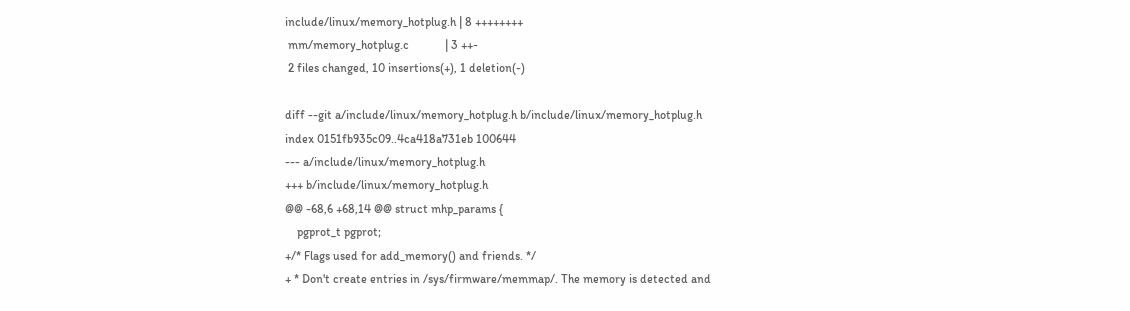include/linux/memory_hotplug.h | 8 ++++++++
 mm/memory_hotplug.c            | 3 ++-
 2 files changed, 10 insertions(+), 1 deletion(-)

diff --git a/include/linux/memory_hotplug.h b/include/linux/memory_hotplug.h
index 0151fb935c09..4ca418a731eb 100644
--- a/include/linux/memory_hotplug.h
+++ b/include/linux/memory_hotplug.h
@@ -68,6 +68,14 @@ struct mhp_params {
    pgprot_t pgprot;
+/* Flags used for add_memory() and friends. */
+ * Don't create entries in /sys/firmware/memmap/. The memory is detected and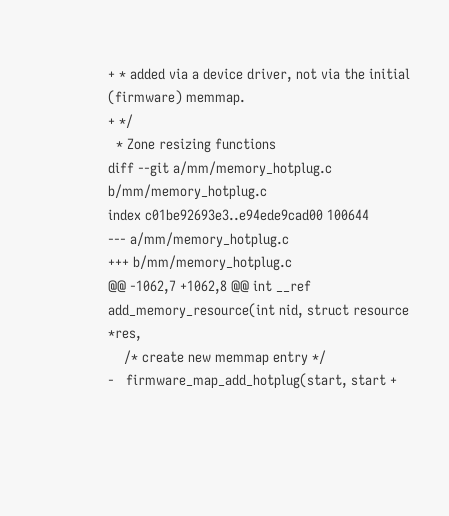+ * added via a device driver, not via the initial (firmware) memmap.
+ */
  * Zone resizing functions
diff --git a/mm/memory_hotplug.c b/mm/memory_hotplug.c
index c01be92693e3..e94ede9cad00 100644
--- a/mm/memory_hotplug.c
+++ b/mm/memory_hotplug.c
@@ -1062,7 +1062,8 @@ int __ref add_memory_resource(int nid, struct resource *res,
    /* create new memmap entry */
-   firmware_map_add_hotplug(start, start +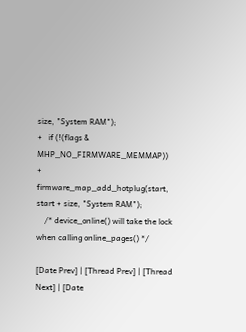size, "System RAM");
+   if (!(flags & MHP_NO_FIRMWARE_MEMMAP))
+       firmware_map_add_hotplug(start, start + size, "System RAM");
    /* device_online() will take the lock when calling online_pages() */

[Date Prev] | [Thread Prev] | [Thread Next] | [Date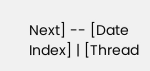Next] -- [Date Index] | [Thread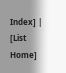Index] | [List Home]